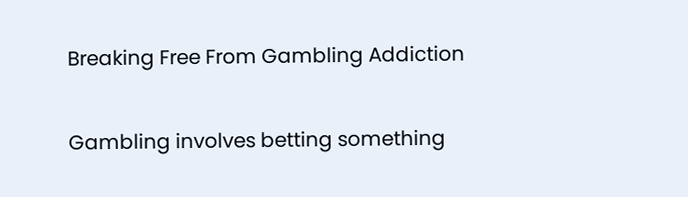Breaking Free From Gambling Addiction

Gambling involves betting something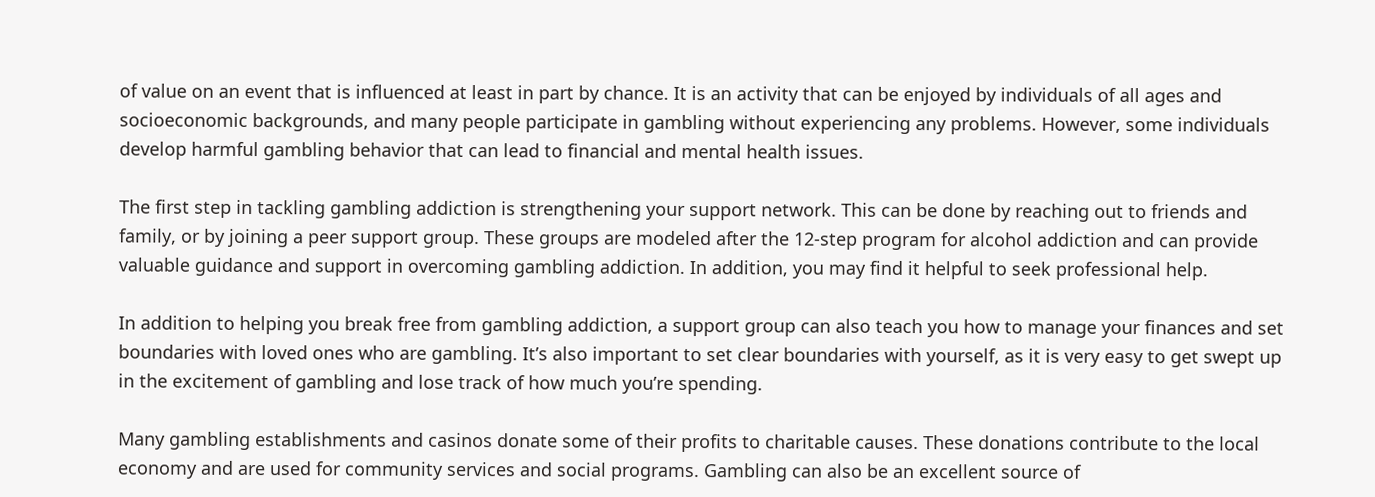of value on an event that is influenced at least in part by chance. It is an activity that can be enjoyed by individuals of all ages and socioeconomic backgrounds, and many people participate in gambling without experiencing any problems. However, some individuals develop harmful gambling behavior that can lead to financial and mental health issues.

The first step in tackling gambling addiction is strengthening your support network. This can be done by reaching out to friends and family, or by joining a peer support group. These groups are modeled after the 12-step program for alcohol addiction and can provide valuable guidance and support in overcoming gambling addiction. In addition, you may find it helpful to seek professional help.

In addition to helping you break free from gambling addiction, a support group can also teach you how to manage your finances and set boundaries with loved ones who are gambling. It’s also important to set clear boundaries with yourself, as it is very easy to get swept up in the excitement of gambling and lose track of how much you’re spending.

Many gambling establishments and casinos donate some of their profits to charitable causes. These donations contribute to the local economy and are used for community services and social programs. Gambling can also be an excellent source of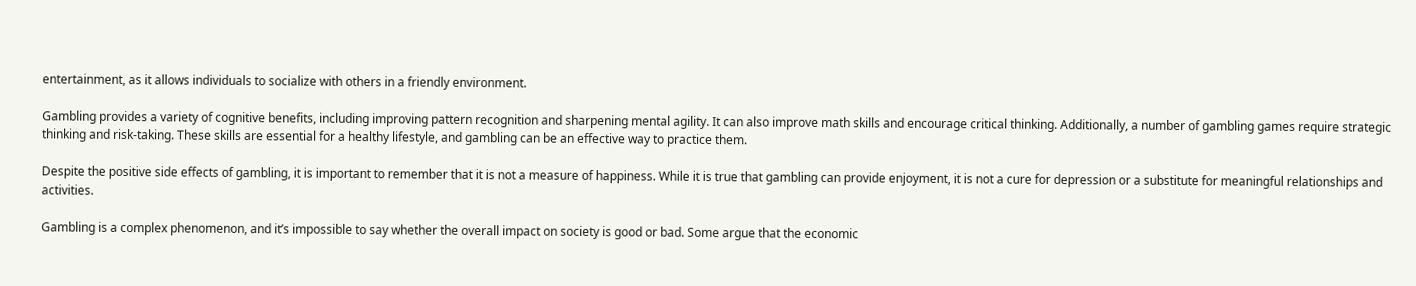entertainment, as it allows individuals to socialize with others in a friendly environment.

Gambling provides a variety of cognitive benefits, including improving pattern recognition and sharpening mental agility. It can also improve math skills and encourage critical thinking. Additionally, a number of gambling games require strategic thinking and risk-taking. These skills are essential for a healthy lifestyle, and gambling can be an effective way to practice them.

Despite the positive side effects of gambling, it is important to remember that it is not a measure of happiness. While it is true that gambling can provide enjoyment, it is not a cure for depression or a substitute for meaningful relationships and activities.

Gambling is a complex phenomenon, and it’s impossible to say whether the overall impact on society is good or bad. Some argue that the economic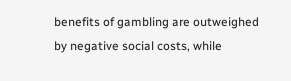benefits of gambling are outweighed by negative social costs, while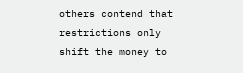others contend that restrictions only shift the money to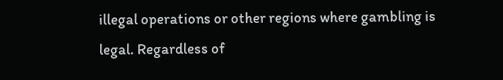illegal operations or other regions where gambling is legal. Regardless of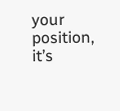your position, it’s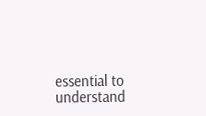essential to understand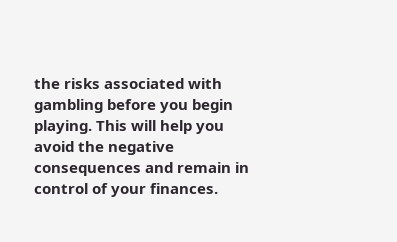the risks associated with gambling before you begin playing. This will help you avoid the negative consequences and remain in control of your finances.